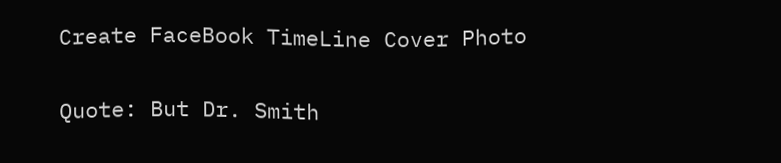Create FaceBook TimeLine Cover Photo

Quote: But Dr. Smith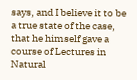says, and I believe it to be a true state of the case, that he himself gave a course of Lectures in Natural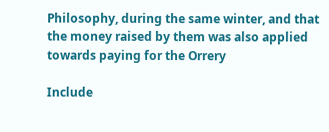Philosophy, during the same winter, and that the money raised by them was also applied towards paying for the Orrery

Include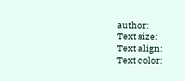author:
Text size:
Text align:
Text color: